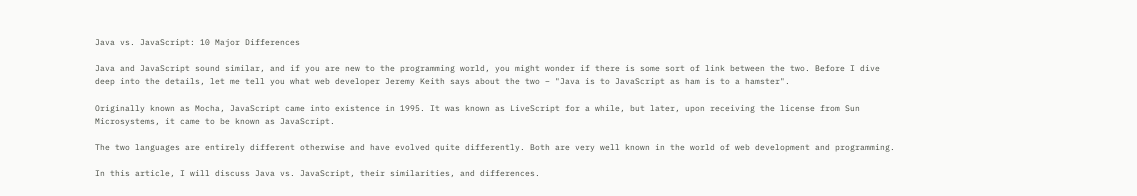Java vs. JavaScript: 10 Major Differences

Java and JavaScript sound similar, and if you are new to the programming world, you might wonder if there is some sort of link between the two. Before I dive deep into the details, let me tell you what web developer Jeremy Keith says about the two – "Java is to JavaScript as ham is to a hamster".

Originally known as Mocha, JavaScript came into existence in 1995. It was known as LiveScript for a while, but later, upon receiving the license from Sun Microsystems, it came to be known as JavaScript.

The two languages are entirely different otherwise and have evolved quite differently. Both are very well known in the world of web development and programming.

In this article, I will discuss Java vs. JavaScript, their similarities, and differences.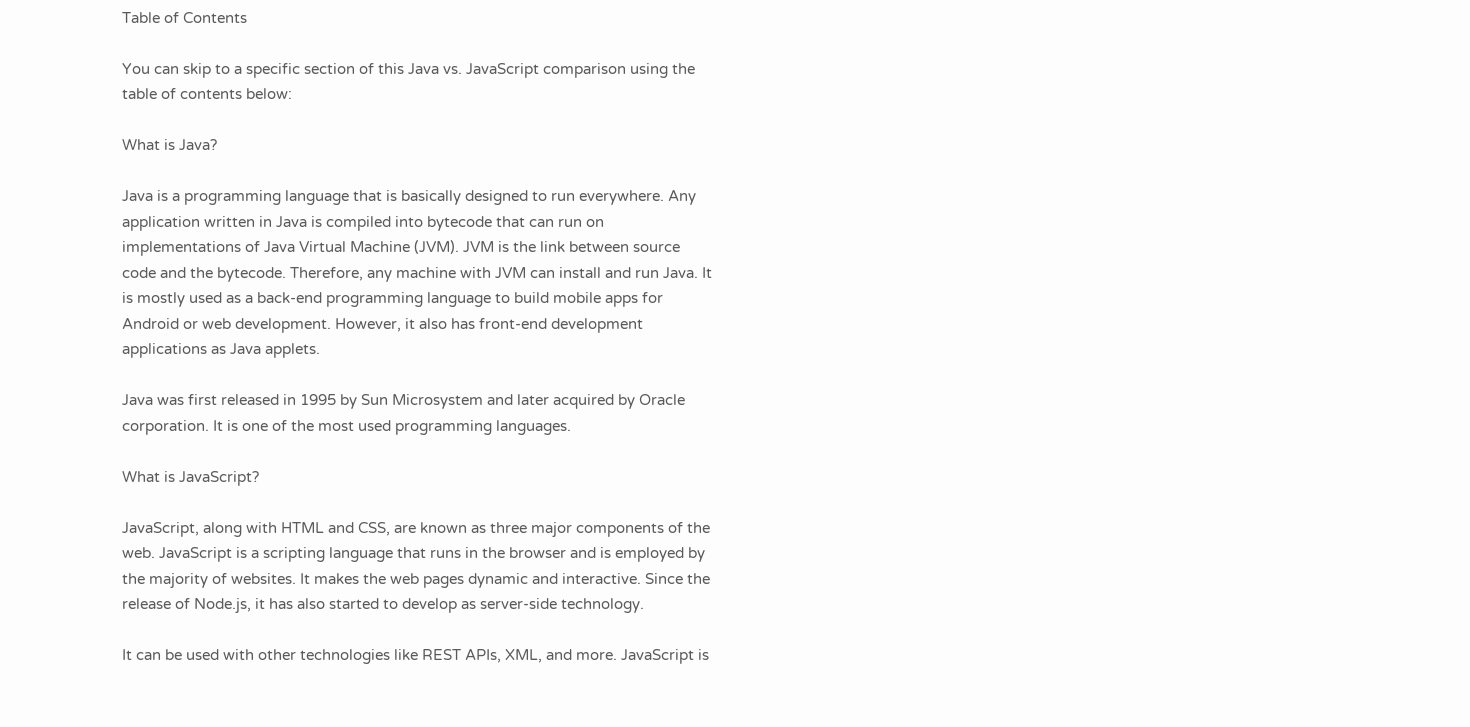Table of Contents

You can skip to a specific section of this Java vs. JavaScript comparison using the table of contents below:

What is Java?

Java is a programming language that is basically designed to run everywhere. Any application written in Java is compiled into bytecode that can run on implementations of Java Virtual Machine (JVM). JVM is the link between source code and the bytecode. Therefore, any machine with JVM can install and run Java. It is mostly used as a back-end programming language to build mobile apps for Android or web development. However, it also has front-end development applications as Java applets.

Java was first released in 1995 by Sun Microsystem and later acquired by Oracle corporation. It is one of the most used programming languages.

What is JavaScript?

JavaScript, along with HTML and CSS, are known as three major components of the web. JavaScript is a scripting language that runs in the browser and is employed by the majority of websites. It makes the web pages dynamic and interactive. Since the release of Node.js, it has also started to develop as server-side technology.

It can be used with other technologies like REST APIs, XML, and more. JavaScript is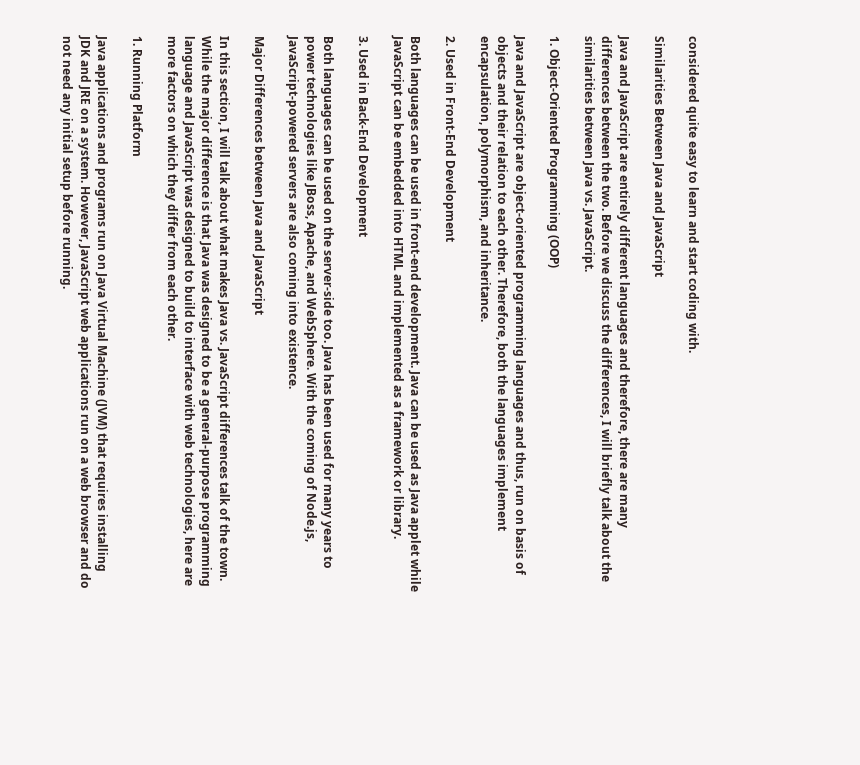considered quite easy to learn and start coding with.

Similarities Between Java and JavaScript

Java and JavaScript are entirely different languages and therefore, there are many differences between the two. Before we discuss the differences, I will briefly talk about the similarities between Java vs. JavaScript.

1. Object-Oriented Programming (OOP)

Java and JavaScript are object-oriented programming languages and thus, run on basis of objects and their relation to each other. Therefore, both the languages implement encapsulation, polymorphism, and inheritance.

2. Used in Front-End Development

Both languages can be used in front-end development. Java can be used as Java applet while JavaScript can be embedded into HTML and implemented as a framework or library.

3. Used in Back-End Development

Both languages can be used on the server-side too. Java has been used for many years to power technologies like JBoss, Apache, and WebSphere. With the coming of Node.js, JavaScript-powered servers are also coming into existence.

Major Differences between Java and JavaScript

In this section, I will talk about what makes Java vs. JavaScript differences talk of the town. While the major difference is that Java was designed to be a general-purpose programming language and JavaScript was designed to build to interface with web technologies, here are more factors on which they differ from each other.

1. Running Platform

Java applications and programs run on Java Virtual Machine (JVM) that requires installing JDK and JRE on a system. However, JavaScript web applications run on a web browser and do not need any initial setup before running.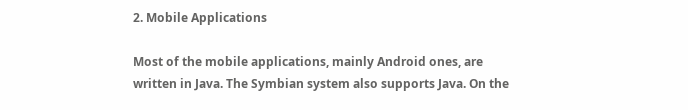2. Mobile Applications

Most of the mobile applications, mainly Android ones, are written in Java. The Symbian system also supports Java. On the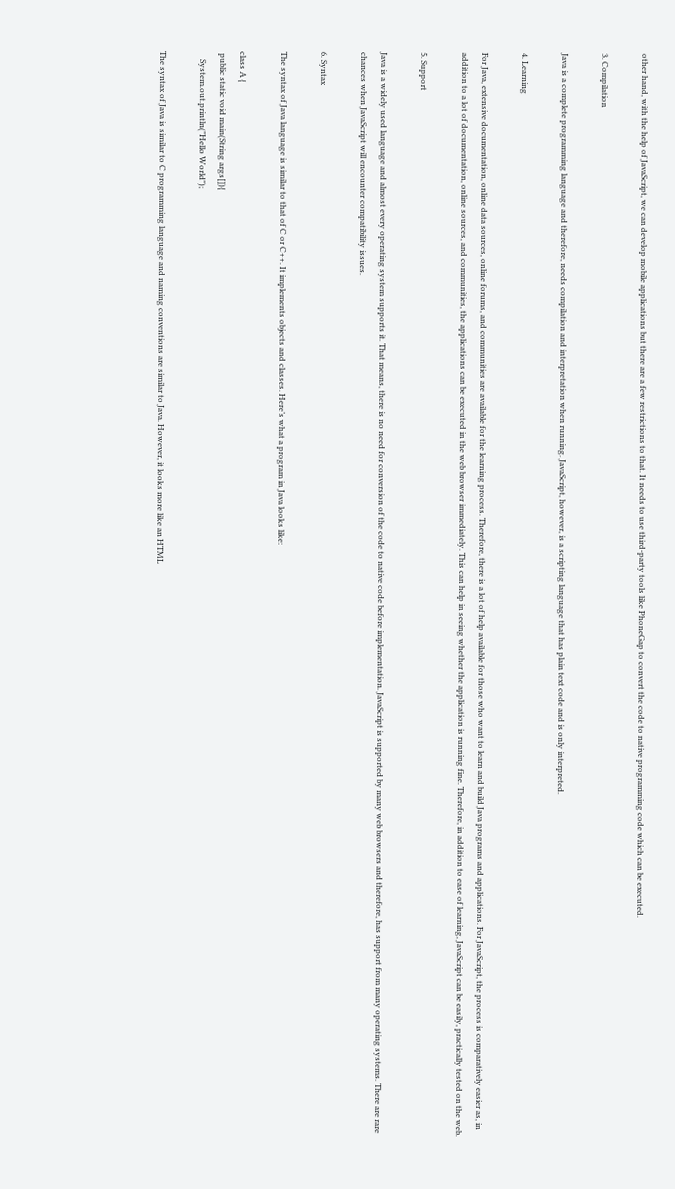other hand, with the help of JavaScript, we can develop mobile applications but there are a few restrictions to that. It needs to use third-party tools like PhoneGap to convert the code to native programming code which can be executed.

3. Compilation

Java is a complete programming language and therefore, needs compilation and interpretation when running. JavaScript, however, is a scripting language that has plain text code and is only interpreted.

4. Learning

For Java, extensive documentation, online data sources, online forums, and communities are available for the learning process. Therefore, there is a lot of help available for those who want to learn and build Java programs and applications. For JavaScript, the process is comparatively easier as, in addition to a lot of documentation, online sources, and communities, the applications can be executed in the web browser immediately. This can help in seeing whether the application is running fine. Therefore, in addition to ease of learning, JavaScript can be easily, practically tested on the web.

5. Support

Java is a widely used language and almost every operating system supports it. That means, there is no need for conversion of the code to native code before implementation. JavaScript is supported by many web browsers and therefore, has support from many operating systems. There are rare chances when JavaScript will encounter compatibility issues.

6. Syntax

The syntax of Java language is similar to that of C or C++. It implements objects and classes. Here’s what a program in Java looks like:

class A {
 public static void main(String args[]){
    System.out.println("Hello World");

The syntax of Java is similar to C programming language and naming conventions are similar to Java. However, it looks more like an HTML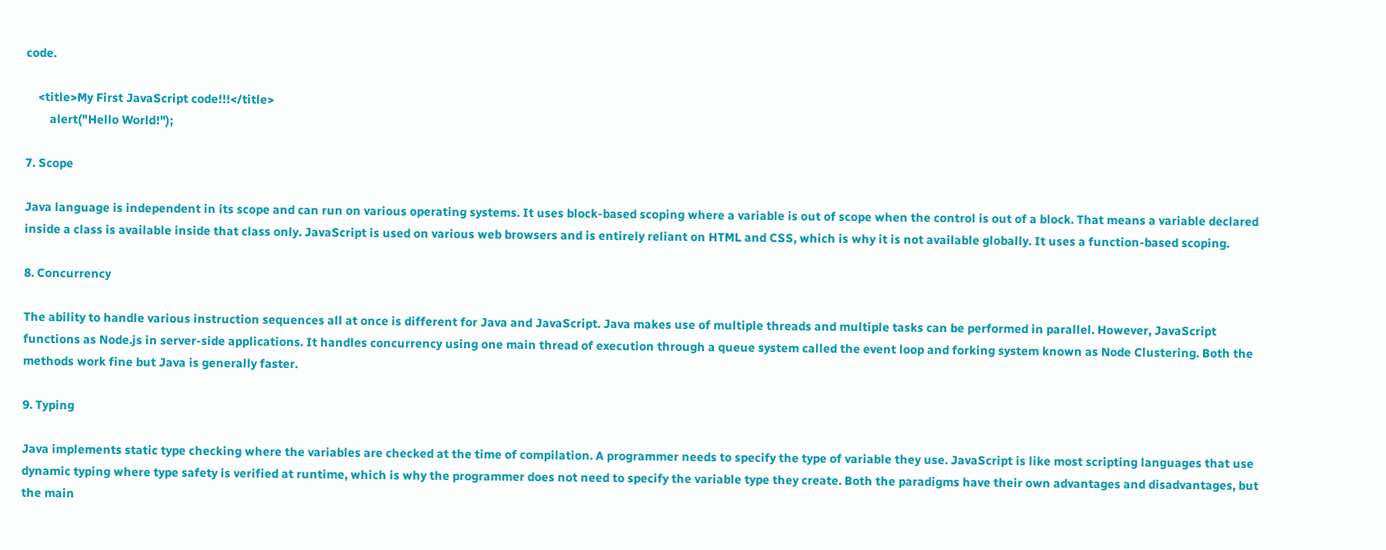code.

    <title>My First JavaScript code!!!</title>
        alert("Hello World!");

7. Scope

Java language is independent in its scope and can run on various operating systems. It uses block-based scoping where a variable is out of scope when the control is out of a block. That means a variable declared inside a class is available inside that class only. JavaScript is used on various web browsers and is entirely reliant on HTML and CSS, which is why it is not available globally. It uses a function-based scoping.

8. Concurrency

The ability to handle various instruction sequences all at once is different for Java and JavaScript. Java makes use of multiple threads and multiple tasks can be performed in parallel. However, JavaScript functions as Node.js in server-side applications. It handles concurrency using one main thread of execution through a queue system called the event loop and forking system known as Node Clustering. Both the methods work fine but Java is generally faster.

9. Typing

Java implements static type checking where the variables are checked at the time of compilation. A programmer needs to specify the type of variable they use. JavaScript is like most scripting languages that use dynamic typing where type safety is verified at runtime, which is why the programmer does not need to specify the variable type they create. Both the paradigms have their own advantages and disadvantages, but the main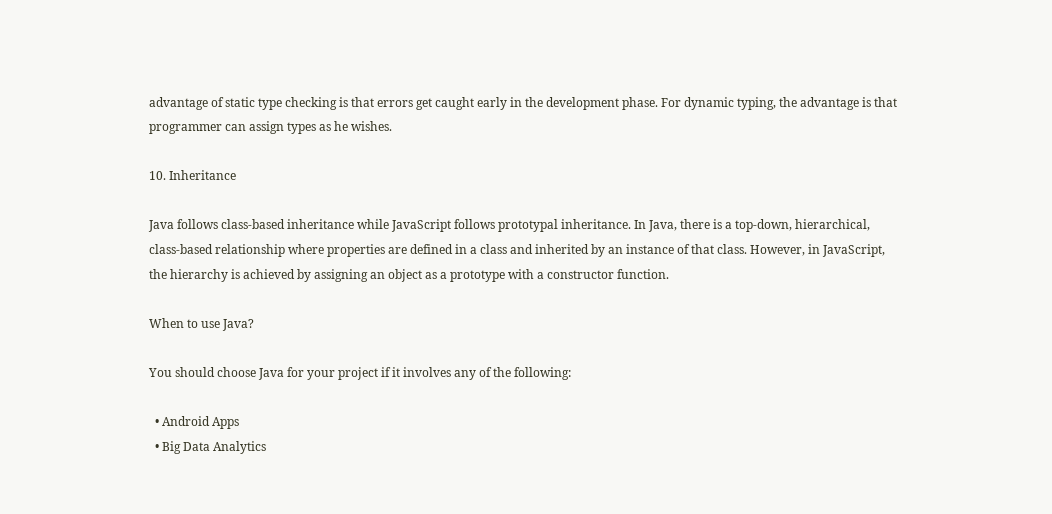advantage of static type checking is that errors get caught early in the development phase. For dynamic typing, the advantage is that programmer can assign types as he wishes.

10. Inheritance

Java follows class-based inheritance while JavaScript follows prototypal inheritance. In Java, there is a top-down, hierarchical, class-based relationship where properties are defined in a class and inherited by an instance of that class. However, in JavaScript, the hierarchy is achieved by assigning an object as a prototype with a constructor function.

When to use Java?

You should choose Java for your project if it involves any of the following:

  • Android Apps
  • Big Data Analytics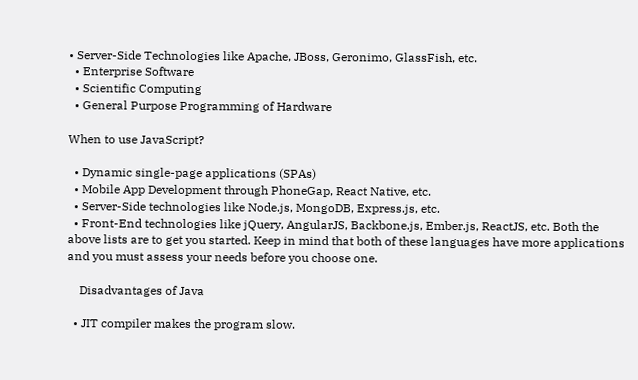• Server-Side Technologies like Apache, JBoss, Geronimo, GlassFish, etc.
  • Enterprise Software
  • Scientific Computing
  • General Purpose Programming of Hardware

When to use JavaScript?

  • Dynamic single-page applications (SPAs)
  • Mobile App Development through PhoneGap, React Native, etc.
  • Server-Side technologies like Node.js, MongoDB, Express.js, etc.
  • Front-End technologies like jQuery, AngularJS, Backbone.js, Ember.js, ReactJS, etc. Both the above lists are to get you started. Keep in mind that both of these languages have more applications and you must assess your needs before you choose one.

    Disadvantages of Java

  • JIT compiler makes the program slow.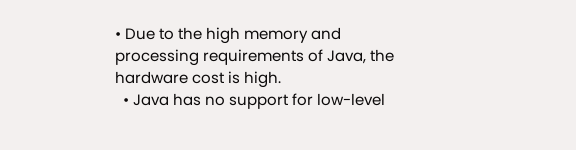• Due to the high memory and processing requirements of Java, the hardware cost is high.
  • Java has no support for low-level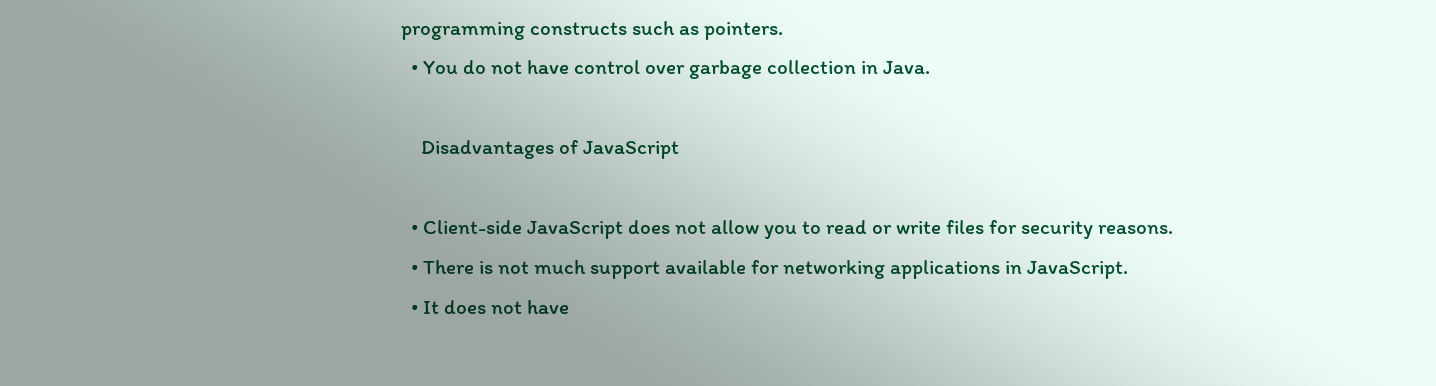programming constructs such as pointers.
  • You do not have control over garbage collection in Java.

    Disadvantages of JavaScript

  • Client-side JavaScript does not allow you to read or write files for security reasons.
  • There is not much support available for networking applications in JavaScript.
  • It does not have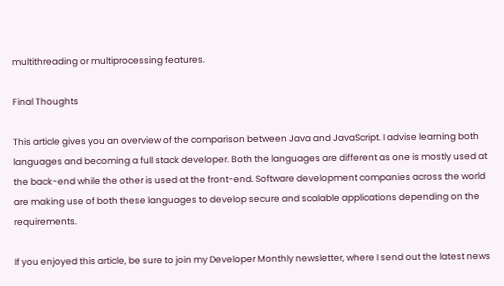multithreading or multiprocessing features.

Final Thoughts

This article gives you an overview of the comparison between Java and JavaScript. I advise learning both languages and becoming a full stack developer. Both the languages are different as one is mostly used at the back-end while the other is used at the front-end. Software development companies across the world are making use of both these languages to develop secure and scalable applications depending on the requirements.

If you enjoyed this article, be sure to join my Developer Monthly newsletter, where I send out the latest news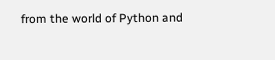from the world of Python and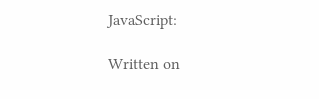JavaScript:

Written on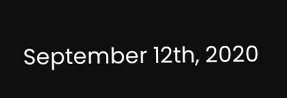September 12th, 2020